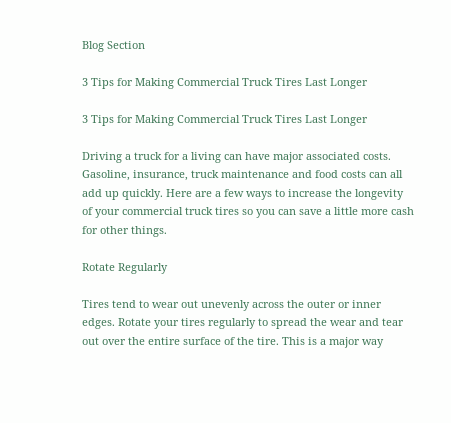Blog Section

3 Tips for Making Commercial Truck Tires Last Longer

3 Tips for Making Commercial Truck Tires Last Longer

Driving a truck for a living can have major associated costs. Gasoline, insurance, truck maintenance and food costs can all add up quickly. Here are a few ways to increase the longevity of your commercial truck tires so you can save a little more cash for other things.

Rotate Regularly

Tires tend to wear out unevenly across the outer or inner edges. Rotate your tires regularly to spread the wear and tear out over the entire surface of the tire. This is a major way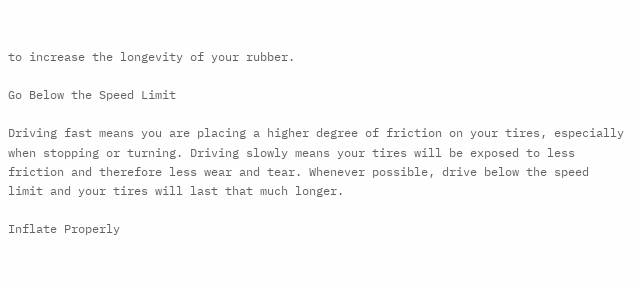to increase the longevity of your rubber.

Go Below the Speed Limit

Driving fast means you are placing a higher degree of friction on your tires, especially when stopping or turning. Driving slowly means your tires will be exposed to less friction and therefore less wear and tear. Whenever possible, drive below the speed limit and your tires will last that much longer.

Inflate Properly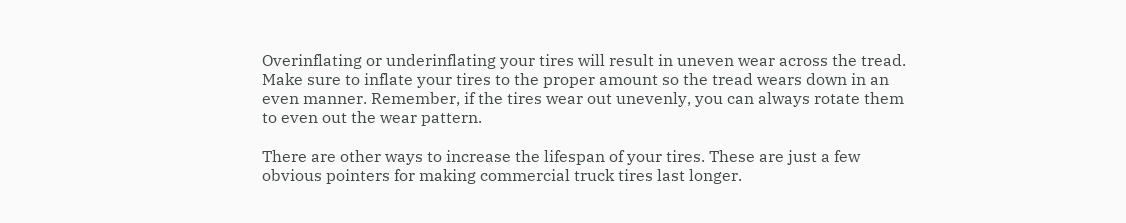Overinflating or underinflating your tires will result in uneven wear across the tread. Make sure to inflate your tires to the proper amount so the tread wears down in an even manner. Remember, if the tires wear out unevenly, you can always rotate them to even out the wear pattern.

There are other ways to increase the lifespan of your tires. These are just a few obvious pointers for making commercial truck tires last longer.